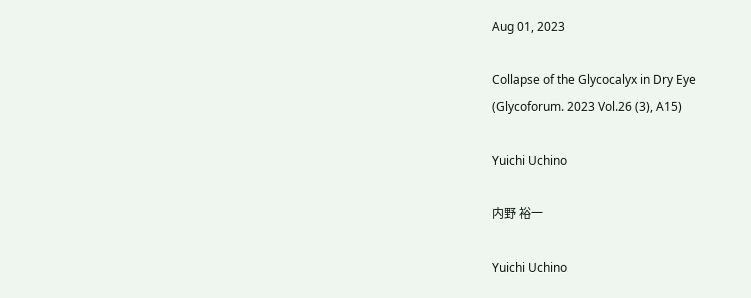Aug 01, 2023

Collapse of the Glycocalyx in Dry Eye
(Glycoforum. 2023 Vol.26 (3), A15)

Yuichi Uchino

内野 裕一

Yuichi Uchino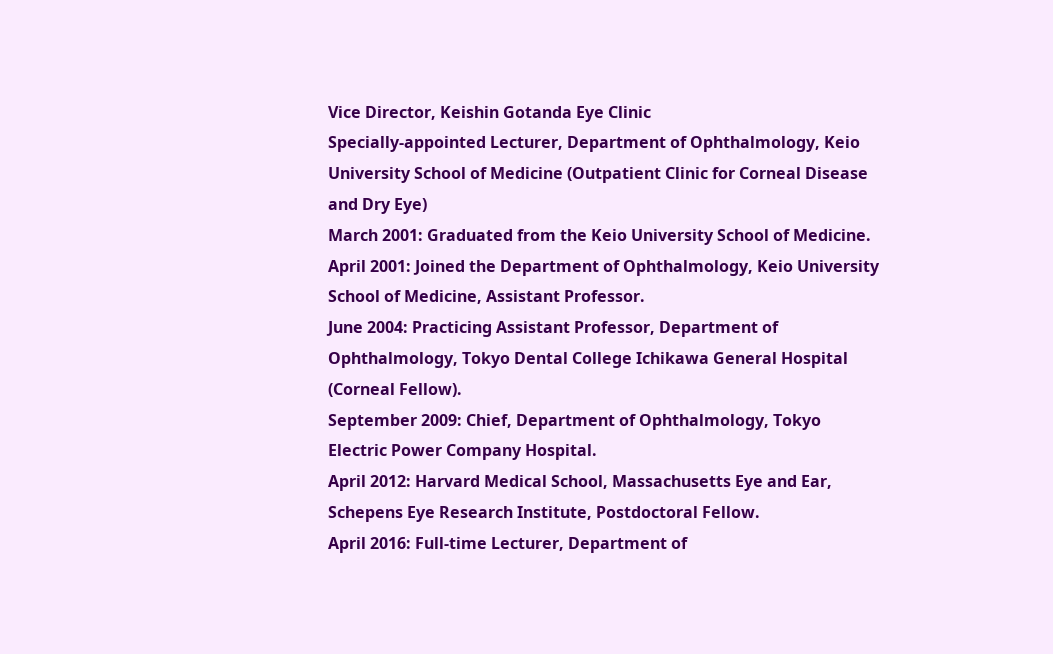Vice Director, Keishin Gotanda Eye Clinic
Specially-appointed Lecturer, Department of Ophthalmology, Keio University School of Medicine (Outpatient Clinic for Corneal Disease and Dry Eye)
March 2001: Graduated from the Keio University School of Medicine.
April 2001: Joined the Department of Ophthalmology, Keio University School of Medicine, Assistant Professor.
June 2004: Practicing Assistant Professor, Department of Ophthalmology, Tokyo Dental College Ichikawa General Hospital (Corneal Fellow).
September 2009: Chief, Department of Ophthalmology, Tokyo Electric Power Company Hospital.
April 2012: Harvard Medical School, Massachusetts Eye and Ear, Schepens Eye Research Institute, Postdoctoral Fellow.
April 2016: Full-time Lecturer, Department of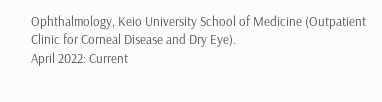Ophthalmology, Keio University School of Medicine (Outpatient Clinic for Corneal Disease and Dry Eye).
April 2022: Current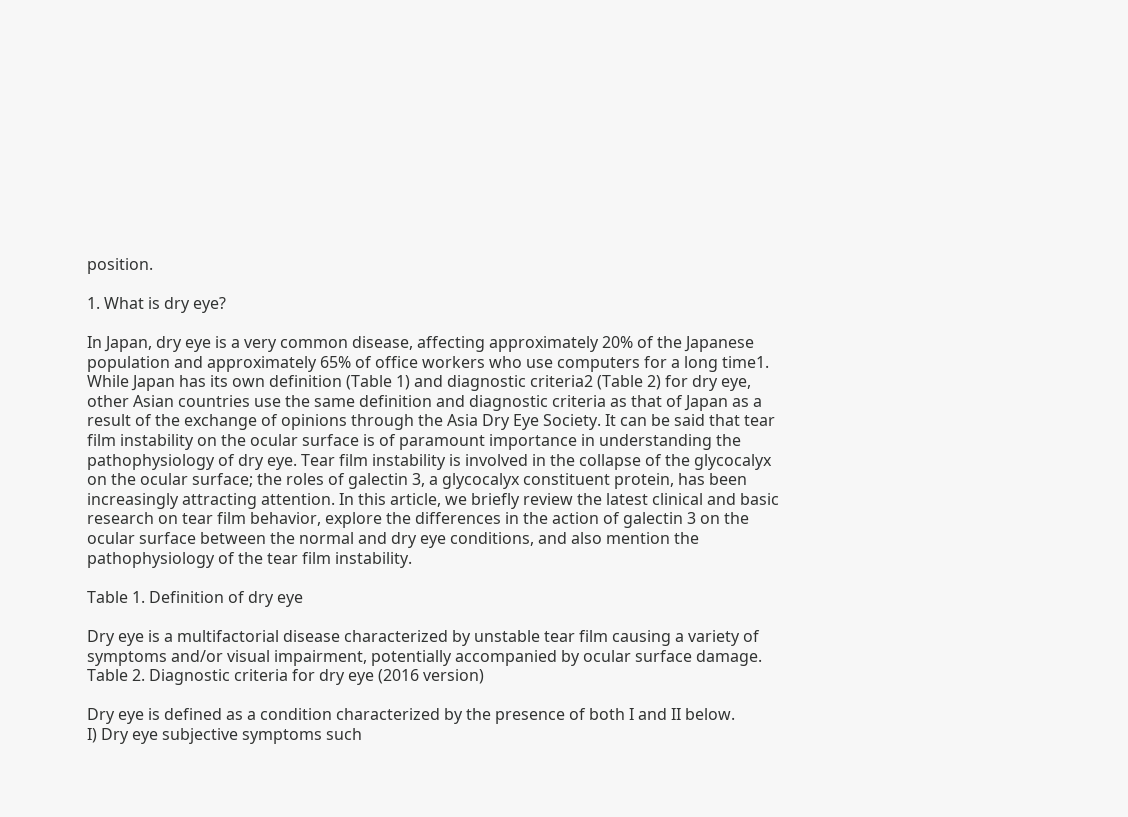position.

1. What is dry eye?

In Japan, dry eye is a very common disease, affecting approximately 20% of the Japanese population and approximately 65% of office workers who use computers for a long time1. While Japan has its own definition (Table 1) and diagnostic criteria2 (Table 2) for dry eye, other Asian countries use the same definition and diagnostic criteria as that of Japan as a result of the exchange of opinions through the Asia Dry Eye Society. It can be said that tear film instability on the ocular surface is of paramount importance in understanding the pathophysiology of dry eye. Tear film instability is involved in the collapse of the glycocalyx on the ocular surface; the roles of galectin 3, a glycocalyx constituent protein, has been increasingly attracting attention. In this article, we briefly review the latest clinical and basic research on tear film behavior, explore the differences in the action of galectin 3 on the ocular surface between the normal and dry eye conditions, and also mention the pathophysiology of the tear film instability.

Table 1. Definition of dry eye

Dry eye is a multifactorial disease characterized by unstable tear film causing a variety of symptoms and/or visual impairment, potentially accompanied by ocular surface damage.
Table 2. Diagnostic criteria for dry eye (2016 version)

Dry eye is defined as a condition characterized by the presence of both I and II below.
I) Dry eye subjective symptoms such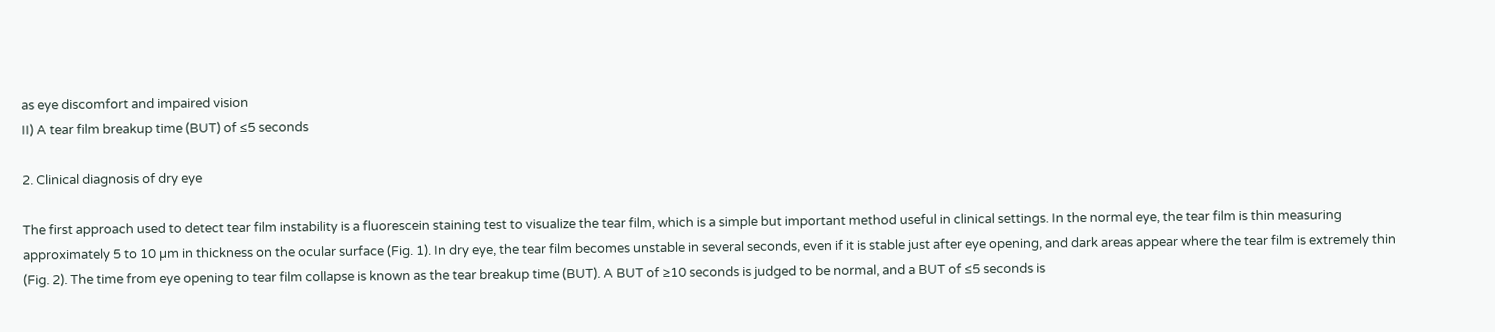as eye discomfort and impaired vision
II) A tear film breakup time (BUT) of ≤5 seconds

2. Clinical diagnosis of dry eye

The first approach used to detect tear film instability is a fluorescein staining test to visualize the tear film, which is a simple but important method useful in clinical settings. In the normal eye, the tear film is thin measuring approximately 5 to 10 µm in thickness on the ocular surface (Fig. 1). In dry eye, the tear film becomes unstable in several seconds, even if it is stable just after eye opening, and dark areas appear where the tear film is extremely thin (Fig. 2). The time from eye opening to tear film collapse is known as the tear breakup time (BUT). A BUT of ≥10 seconds is judged to be normal, and a BUT of ≤5 seconds is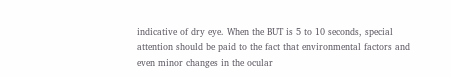indicative of dry eye. When the BUT is 5 to 10 seconds, special attention should be paid to the fact that environmental factors and even minor changes in the ocular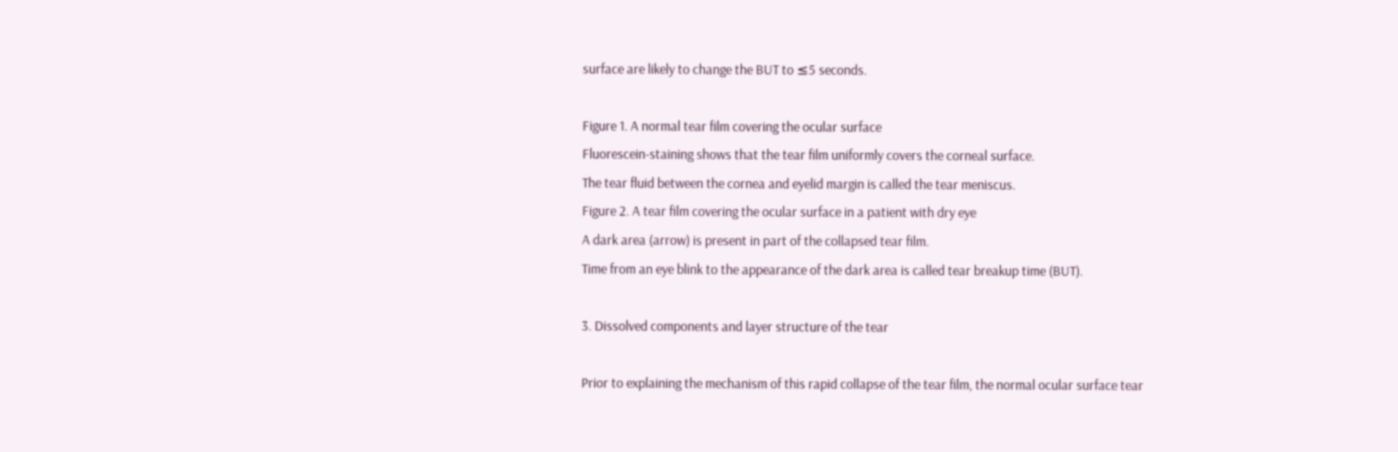surface are likely to change the BUT to ≤5 seconds.

Figure 1. A normal tear film covering the ocular surface
Fluorescein-staining shows that the tear film uniformly covers the corneal surface.
The tear fluid between the cornea and eyelid margin is called the tear meniscus.
Figure 2. A tear film covering the ocular surface in a patient with dry eye
A dark area (arrow) is present in part of the collapsed tear film.
Time from an eye blink to the appearance of the dark area is called tear breakup time (BUT).

3. Dissolved components and layer structure of the tear

Prior to explaining the mechanism of this rapid collapse of the tear film, the normal ocular surface tear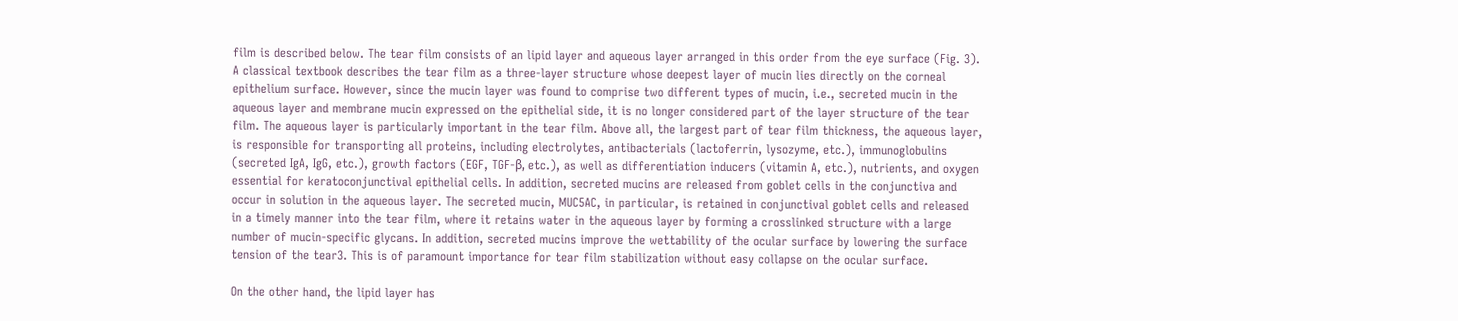film is described below. The tear film consists of an lipid layer and aqueous layer arranged in this order from the eye surface (Fig. 3). A classical textbook describes the tear film as a three-layer structure whose deepest layer of mucin lies directly on the corneal epithelium surface. However, since the mucin layer was found to comprise two different types of mucin, i.e., secreted mucin in the aqueous layer and membrane mucin expressed on the epithelial side, it is no longer considered part of the layer structure of the tear film. The aqueous layer is particularly important in the tear film. Above all, the largest part of tear film thickness, the aqueous layer, is responsible for transporting all proteins, including electrolytes, antibacterials (lactoferrin, lysozyme, etc.), immunoglobulins (secreted IgA, IgG, etc.), growth factors (EGF, TGF-β, etc.), as well as differentiation inducers (vitamin A, etc.), nutrients, and oxygen essential for keratoconjunctival epithelial cells. In addition, secreted mucins are released from goblet cells in the conjunctiva and occur in solution in the aqueous layer. The secreted mucin, MUC5AC, in particular, is retained in conjunctival goblet cells and released in a timely manner into the tear film, where it retains water in the aqueous layer by forming a crosslinked structure with a large number of mucin-specific glycans. In addition, secreted mucins improve the wettability of the ocular surface by lowering the surface tension of the tear3. This is of paramount importance for tear film stabilization without easy collapse on the ocular surface.

On the other hand, the lipid layer has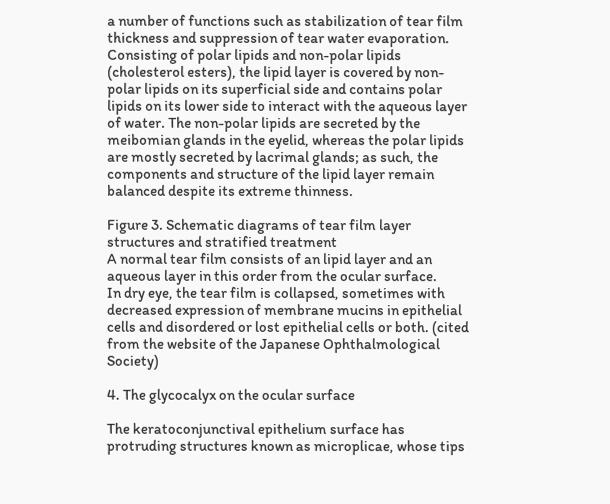a number of functions such as stabilization of tear film thickness and suppression of tear water evaporation. Consisting of polar lipids and non-polar lipids (cholesterol esters), the lipid layer is covered by non-polar lipids on its superficial side and contains polar lipids on its lower side to interact with the aqueous layer of water. The non-polar lipids are secreted by the meibomian glands in the eyelid, whereas the polar lipids are mostly secreted by lacrimal glands; as such, the components and structure of the lipid layer remain balanced despite its extreme thinness.

Figure 3. Schematic diagrams of tear film layer structures and stratified treatment
A normal tear film consists of an lipid layer and an aqueous layer in this order from the ocular surface.
In dry eye, the tear film is collapsed, sometimes with decreased expression of membrane mucins in epithelial cells and disordered or lost epithelial cells or both. (cited from the website of the Japanese Ophthalmological Society)

4. The glycocalyx on the ocular surface

The keratoconjunctival epithelium surface has protruding structures known as microplicae, whose tips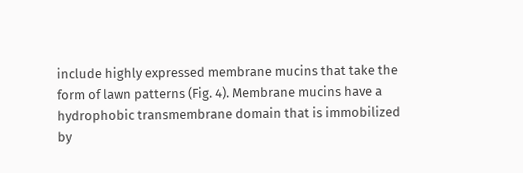include highly expressed membrane mucins that take the form of lawn patterns (Fig. 4). Membrane mucins have a hydrophobic transmembrane domain that is immobilized by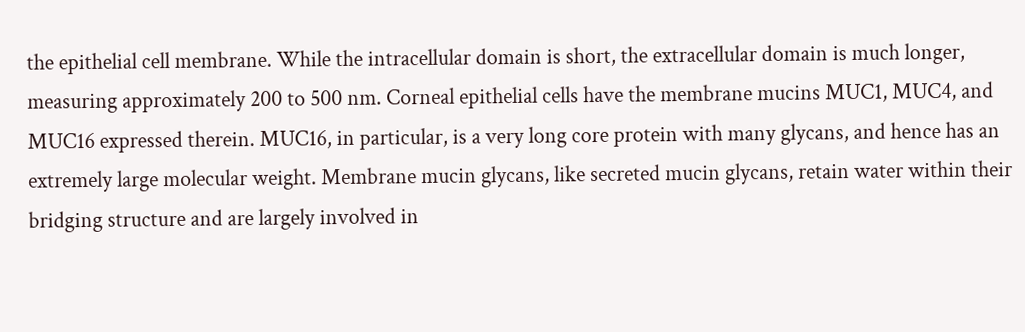the epithelial cell membrane. While the intracellular domain is short, the extracellular domain is much longer, measuring approximately 200 to 500 nm. Corneal epithelial cells have the membrane mucins MUC1, MUC4, and MUC16 expressed therein. MUC16, in particular, is a very long core protein with many glycans, and hence has an extremely large molecular weight. Membrane mucin glycans, like secreted mucin glycans, retain water within their bridging structure and are largely involved in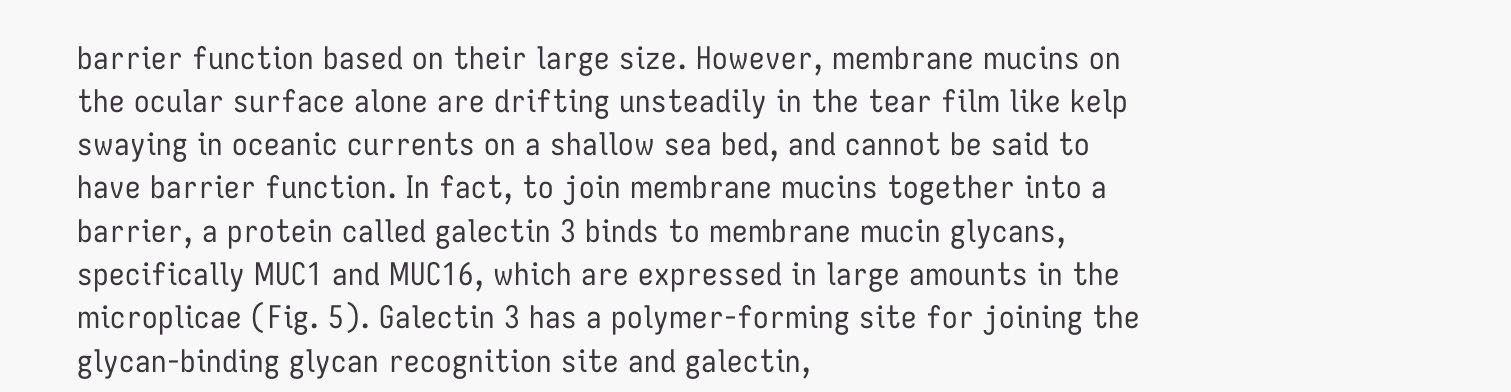barrier function based on their large size. However, membrane mucins on the ocular surface alone are drifting unsteadily in the tear film like kelp swaying in oceanic currents on a shallow sea bed, and cannot be said to have barrier function. In fact, to join membrane mucins together into a barrier, a protein called galectin 3 binds to membrane mucin glycans, specifically MUC1 and MUC16, which are expressed in large amounts in the microplicae (Fig. 5). Galectin 3 has a polymer-forming site for joining the glycan-binding glycan recognition site and galectin,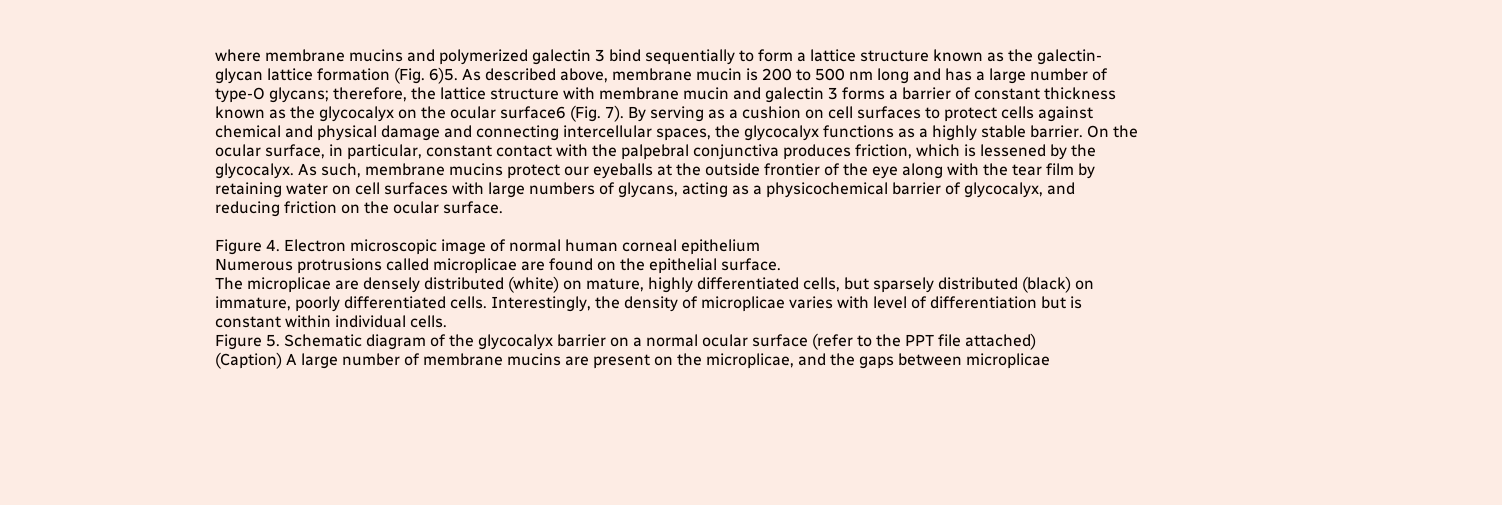where membrane mucins and polymerized galectin 3 bind sequentially to form a lattice structure known as the galectin-glycan lattice formation (Fig. 6)5. As described above, membrane mucin is 200 to 500 nm long and has a large number of type-O glycans; therefore, the lattice structure with membrane mucin and galectin 3 forms a barrier of constant thickness known as the glycocalyx on the ocular surface6 (Fig. 7). By serving as a cushion on cell surfaces to protect cells against chemical and physical damage and connecting intercellular spaces, the glycocalyx functions as a highly stable barrier. On the ocular surface, in particular, constant contact with the palpebral conjunctiva produces friction, which is lessened by the glycocalyx. As such, membrane mucins protect our eyeballs at the outside frontier of the eye along with the tear film by retaining water on cell surfaces with large numbers of glycans, acting as a physicochemical barrier of glycocalyx, and reducing friction on the ocular surface.

Figure 4. Electron microscopic image of normal human corneal epithelium
Numerous protrusions called microplicae are found on the epithelial surface.
The microplicae are densely distributed (white) on mature, highly differentiated cells, but sparsely distributed (black) on immature, poorly differentiated cells. Interestingly, the density of microplicae varies with level of differentiation but is constant within individual cells.
Figure 5. Schematic diagram of the glycocalyx barrier on a normal ocular surface (refer to the PPT file attached)
(Caption) A large number of membrane mucins are present on the microplicae, and the gaps between microplicae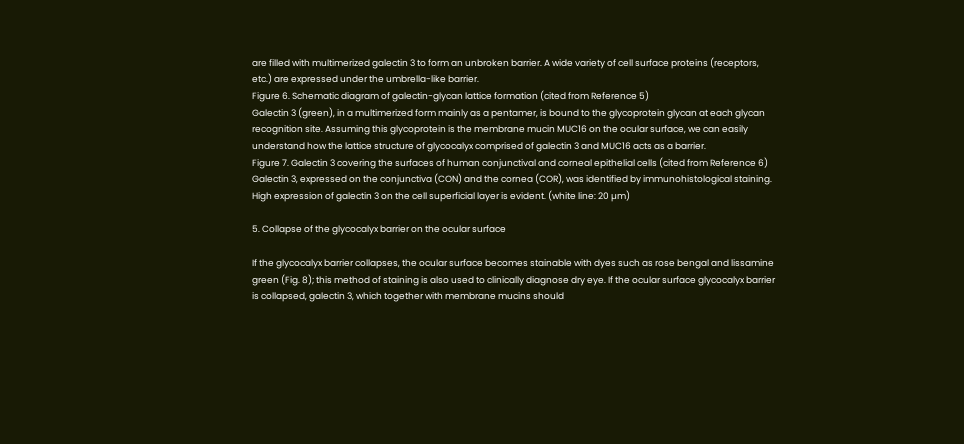are filled with multimerized galectin 3 to form an unbroken barrier. A wide variety of cell surface proteins (receptors, etc.) are expressed under the umbrella-like barrier.
Figure 6. Schematic diagram of galectin-glycan lattice formation (cited from Reference 5)
Galectin 3 (green), in a multimerized form mainly as a pentamer, is bound to the glycoprotein glycan at each glycan recognition site. Assuming this glycoprotein is the membrane mucin MUC16 on the ocular surface, we can easily understand how the lattice structure of glycocalyx comprised of galectin 3 and MUC16 acts as a barrier.
Figure 7. Galectin 3 covering the surfaces of human conjunctival and corneal epithelial cells (cited from Reference 6)
Galectin 3, expressed on the conjunctiva (CON) and the cornea (COR), was identified by immunohistological staining. High expression of galectin 3 on the cell superficial layer is evident. (white line: 20 µm)

5. Collapse of the glycocalyx barrier on the ocular surface

If the glycocalyx barrier collapses, the ocular surface becomes stainable with dyes such as rose bengal and lissamine green (Fig. 8); this method of staining is also used to clinically diagnose dry eye. If the ocular surface glycocalyx barrier is collapsed, galectin 3, which together with membrane mucins should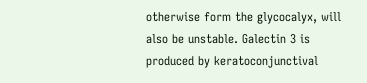otherwise form the glycocalyx, will also be unstable. Galectin 3 is produced by keratoconjunctival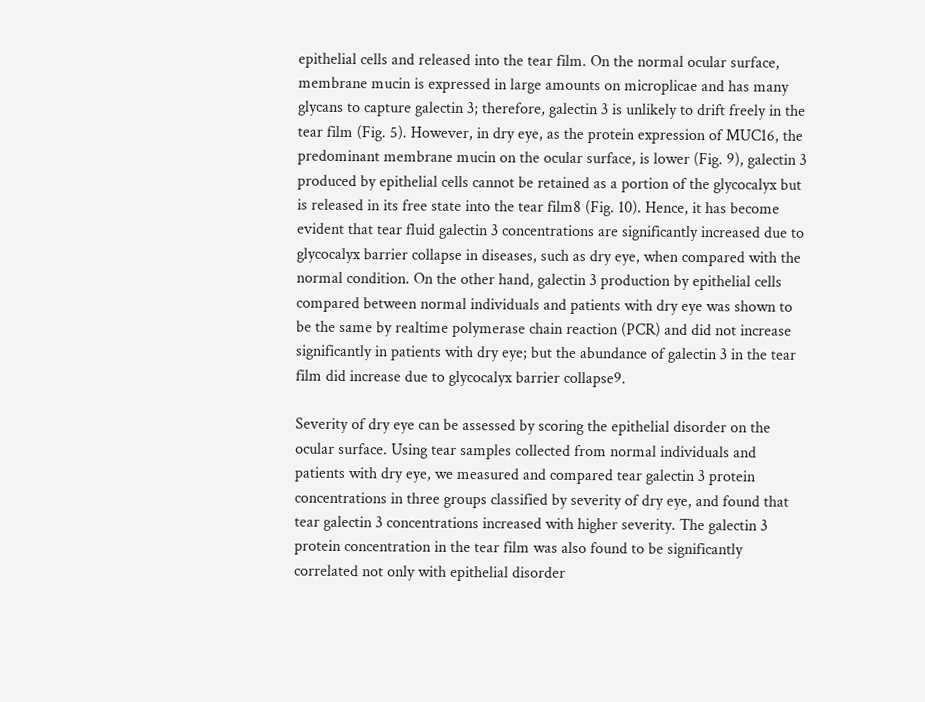epithelial cells and released into the tear film. On the normal ocular surface, membrane mucin is expressed in large amounts on microplicae and has many glycans to capture galectin 3; therefore, galectin 3 is unlikely to drift freely in the tear film (Fig. 5). However, in dry eye, as the protein expression of MUC16, the predominant membrane mucin on the ocular surface, is lower (Fig. 9), galectin 3 produced by epithelial cells cannot be retained as a portion of the glycocalyx but is released in its free state into the tear film8 (Fig. 10). Hence, it has become evident that tear fluid galectin 3 concentrations are significantly increased due to glycocalyx barrier collapse in diseases, such as dry eye, when compared with the normal condition. On the other hand, galectin 3 production by epithelial cells compared between normal individuals and patients with dry eye was shown to be the same by realtime polymerase chain reaction (PCR) and did not increase significantly in patients with dry eye; but the abundance of galectin 3 in the tear film did increase due to glycocalyx barrier collapse9.

Severity of dry eye can be assessed by scoring the epithelial disorder on the ocular surface. Using tear samples collected from normal individuals and patients with dry eye, we measured and compared tear galectin 3 protein concentrations in three groups classified by severity of dry eye, and found that tear galectin 3 concentrations increased with higher severity. The galectin 3 protein concentration in the tear film was also found to be significantly correlated not only with epithelial disorder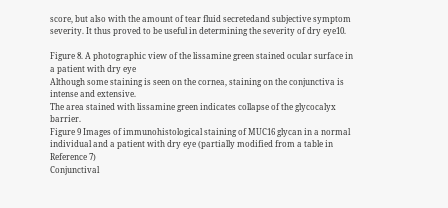score, but also with the amount of tear fluid secretedand subjective symptom severity. It thus proved to be useful in determining the severity of dry eye10.

Figure 8. A photographic view of the lissamine green stained ocular surface in a patient with dry eye
Although some staining is seen on the cornea, staining on the conjunctiva is intense and extensive.
The area stained with lissamine green indicates collapse of the glycocalyx barrier.
Figure 9 Images of immunohistological staining of MUC16 glycan in a normal individual and a patient with dry eye (partially modified from a table in Reference 7)
Conjunctival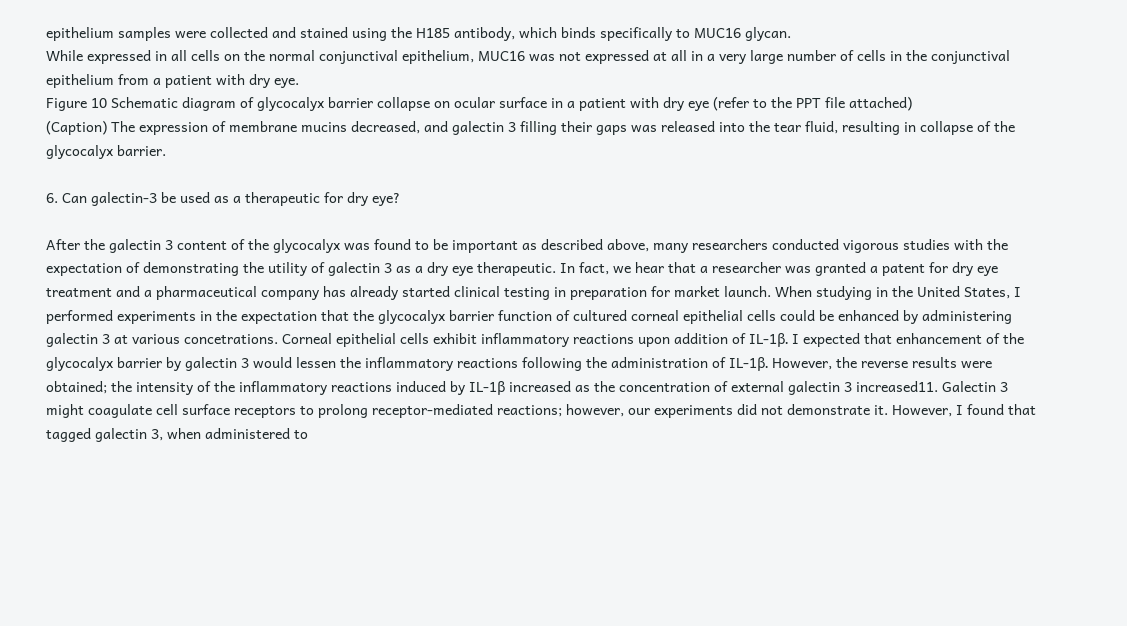epithelium samples were collected and stained using the H185 antibody, which binds specifically to MUC16 glycan.
While expressed in all cells on the normal conjunctival epithelium, MUC16 was not expressed at all in a very large number of cells in the conjunctival epithelium from a patient with dry eye.
Figure 10 Schematic diagram of glycocalyx barrier collapse on ocular surface in a patient with dry eye (refer to the PPT file attached)
(Caption) The expression of membrane mucins decreased, and galectin 3 filling their gaps was released into the tear fluid, resulting in collapse of the glycocalyx barrier.

6. Can galectin-3 be used as a therapeutic for dry eye?

After the galectin 3 content of the glycocalyx was found to be important as described above, many researchers conducted vigorous studies with the expectation of demonstrating the utility of galectin 3 as a dry eye therapeutic. In fact, we hear that a researcher was granted a patent for dry eye treatment and a pharmaceutical company has already started clinical testing in preparation for market launch. When studying in the United States, I performed experiments in the expectation that the glycocalyx barrier function of cultured corneal epithelial cells could be enhanced by administering galectin 3 at various concetrations. Corneal epithelial cells exhibit inflammatory reactions upon addition of IL-1β. I expected that enhancement of the glycocalyx barrier by galectin 3 would lessen the inflammatory reactions following the administration of IL-1β. However, the reverse results were obtained; the intensity of the inflammatory reactions induced by IL-1β increased as the concentration of external galectin 3 increased11. Galectin 3 might coagulate cell surface receptors to prolong receptor-mediated reactions; however, our experiments did not demonstrate it. However, I found that tagged galectin 3, when administered to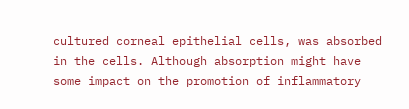cultured corneal epithelial cells, was absorbed in the cells. Although absorption might have some impact on the promotion of inflammatory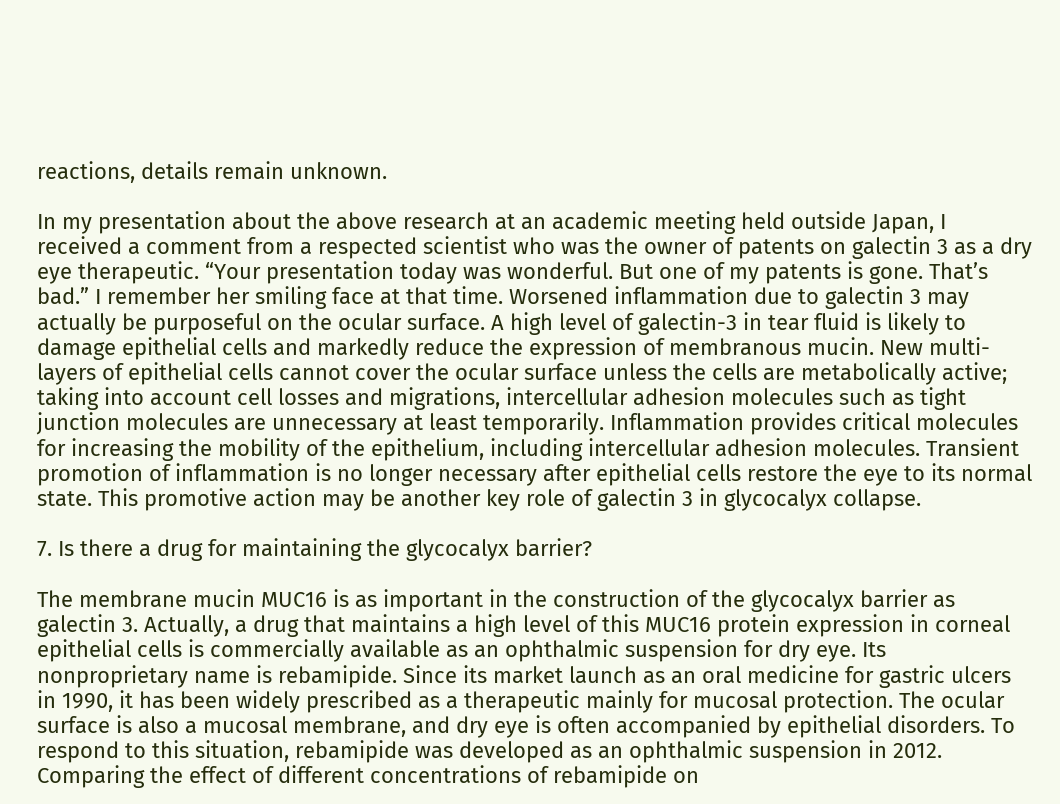reactions, details remain unknown.

In my presentation about the above research at an academic meeting held outside Japan, I received a comment from a respected scientist who was the owner of patents on galectin 3 as a dry eye therapeutic. “Your presentation today was wonderful. But one of my patents is gone. That’s bad.” I remember her smiling face at that time. Worsened inflammation due to galectin 3 may actually be purposeful on the ocular surface. A high level of galectin-3 in tear fluid is likely to damage epithelial cells and markedly reduce the expression of membranous mucin. New multi-layers of epithelial cells cannot cover the ocular surface unless the cells are metabolically active; taking into account cell losses and migrations, intercellular adhesion molecules such as tight junction molecules are unnecessary at least temporarily. Inflammation provides critical molecules for increasing the mobility of the epithelium, including intercellular adhesion molecules. Transient promotion of inflammation is no longer necessary after epithelial cells restore the eye to its normal state. This promotive action may be another key role of galectin 3 in glycocalyx collapse.

7. Is there a drug for maintaining the glycocalyx barrier?

The membrane mucin MUC16 is as important in the construction of the glycocalyx barrier as galectin 3. Actually, a drug that maintains a high level of this MUC16 protein expression in corneal epithelial cells is commercially available as an ophthalmic suspension for dry eye. Its nonproprietary name is rebamipide. Since its market launch as an oral medicine for gastric ulcers in 1990, it has been widely prescribed as a therapeutic mainly for mucosal protection. The ocular surface is also a mucosal membrane, and dry eye is often accompanied by epithelial disorders. To respond to this situation, rebamipide was developed as an ophthalmic suspension in 2012. Comparing the effect of different concentrations of rebamipide on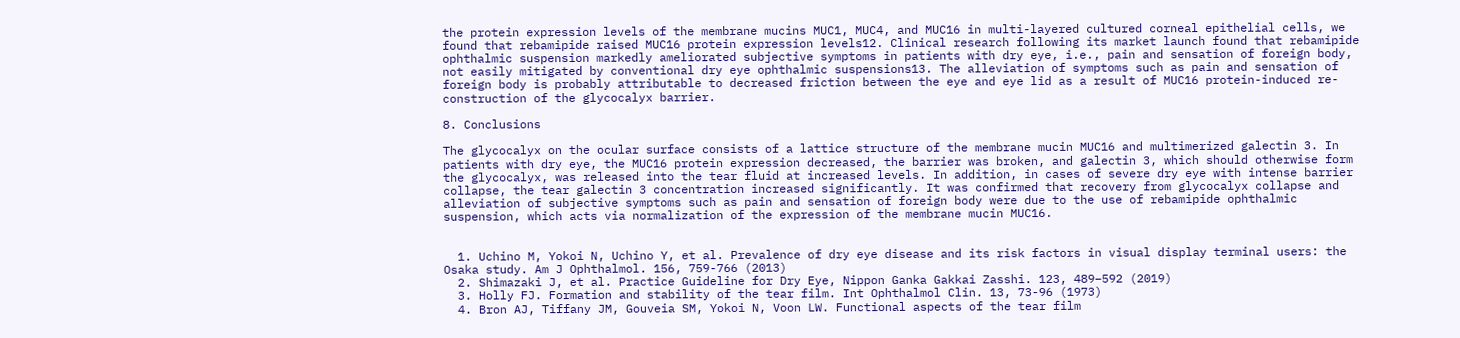the protein expression levels of the membrane mucins MUC1, MUC4, and MUC16 in multi-layered cultured corneal epithelial cells, we found that rebamipide raised MUC16 protein expression levels12. Clinical research following its market launch found that rebamipide ophthalmic suspension markedly ameliorated subjective symptoms in patients with dry eye, i.e., pain and sensation of foreign body, not easily mitigated by conventional dry eye ophthalmic suspensions13. The alleviation of symptoms such as pain and sensation of foreign body is probably attributable to decreased friction between the eye and eye lid as a result of MUC16 protein-induced re-construction of the glycocalyx barrier.

8. Conclusions

The glycocalyx on the ocular surface consists of a lattice structure of the membrane mucin MUC16 and multimerized galectin 3. In patients with dry eye, the MUC16 protein expression decreased, the barrier was broken, and galectin 3, which should otherwise form the glycocalyx, was released into the tear fluid at increased levels. In addition, in cases of severe dry eye with intense barrier collapse, the tear galectin 3 concentration increased significantly. It was confirmed that recovery from glycocalyx collapse and alleviation of subjective symptoms such as pain and sensation of foreign body were due to the use of rebamipide ophthalmic suspension, which acts via normalization of the expression of the membrane mucin MUC16.


  1. Uchino M, Yokoi N, Uchino Y, et al. Prevalence of dry eye disease and its risk factors in visual display terminal users: the Osaka study. Am J Ophthalmol. 156, 759-766 (2013)
  2. Shimazaki J, et al. Practice Guideline for Dry Eye, Nippon Ganka Gakkai Zasshi. 123, 489–592 (2019)
  3. Holly FJ. Formation and stability of the tear film. Int Ophthalmol Clin. 13, 73-96 (1973)
  4. Bron AJ, Tiffany JM, Gouveia SM, Yokoi N, Voon LW. Functional aspects of the tear film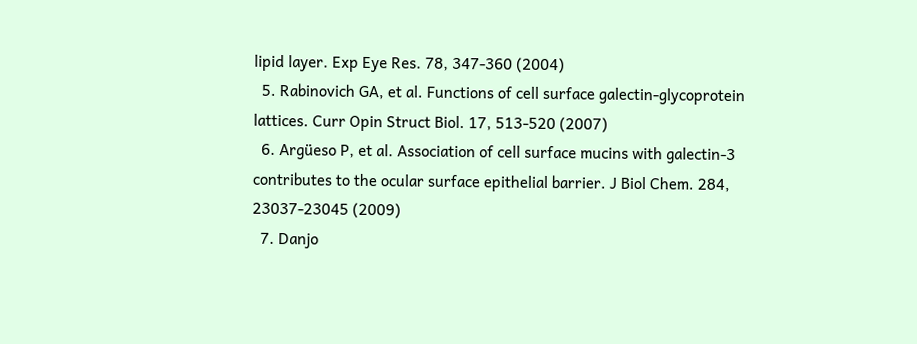lipid layer. Exp Eye Res. 78, 347-360 (2004)
  5. Rabinovich GA, et al. Functions of cell surface galectin-glycoprotein lattices. Curr Opin Struct Biol. 17, 513-520 (2007)
  6. Argüeso P, et al. Association of cell surface mucins with galectin-3 contributes to the ocular surface epithelial barrier. J Biol Chem. 284, 23037-23045 (2009)
  7. Danjo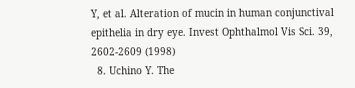Y, et al. Alteration of mucin in human conjunctival epithelia in dry eye. Invest Ophthalmol Vis Sci. 39, 2602-2609 (1998)
  8. Uchino Y. The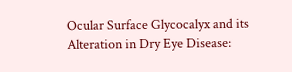Ocular Surface Glycocalyx and its Alteration in Dry Eye Disease: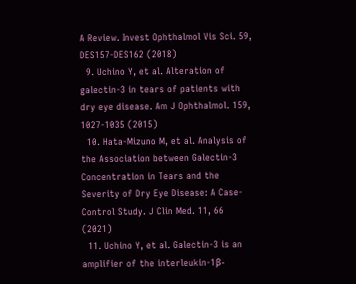A Review. Invest Ophthalmol Vis Sci. 59, DES157-DES162 (2018)
  9. Uchino Y, et al. Alteration of galectin-3 in tears of patients with dry eye disease. Am J Ophthalmol. 159, 1027-1035 (2015)
  10. Hata-Mizuno M, et al. Analysis of the Association between Galectin-3 Concentration in Tears and the Severity of Dry Eye Disease: A Case-Control Study. J Clin Med. 11, 66 (2021)
  11. Uchino Y, et al. Galectin-3 is an amplifier of the interleukin-1β-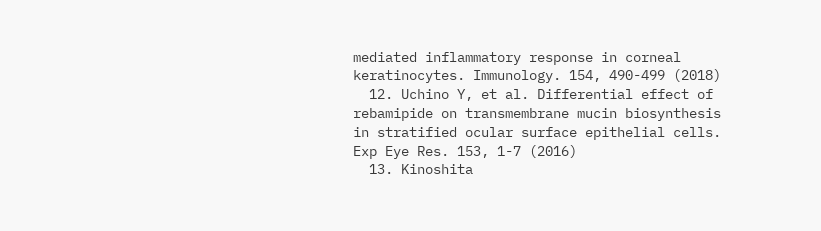mediated inflammatory response in corneal keratinocytes. Immunology. 154, 490-499 (2018)
  12. Uchino Y, et al. Differential effect of rebamipide on transmembrane mucin biosynthesis in stratified ocular surface epithelial cells. Exp Eye Res. 153, 1-7 (2016)
  13. Kinoshita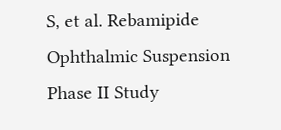S, et al. Rebamipide Ophthalmic Suspension Phase II Study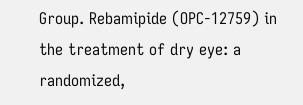Group. Rebamipide (OPC-12759) in the treatment of dry eye: a randomized,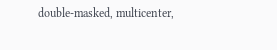double-masked, multicenter,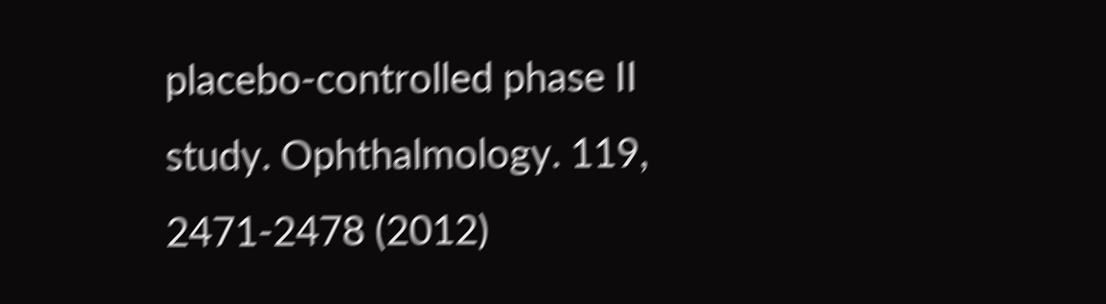placebo-controlled phase II study. Ophthalmology. 119, 2471-2478 (2012)